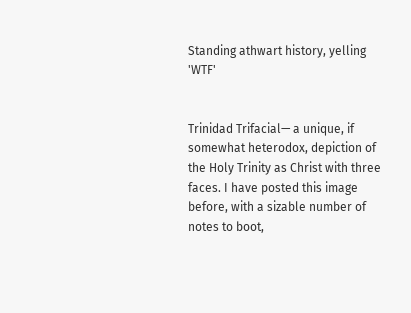Standing athwart history, yelling 'WTF'


Trinidad Trifacial— a unique, if somewhat heterodox, depiction of the Holy Trinity as Christ with three faces. I have posted this image before, with a sizable number of notes to boot,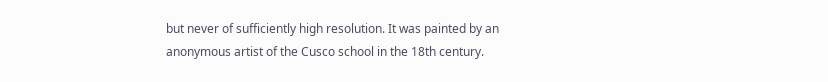but never of sufficiently high resolution. It was painted by an anonymous artist of the Cusco school in the 18th century.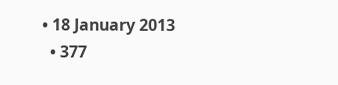• 18 January 2013
  • 377